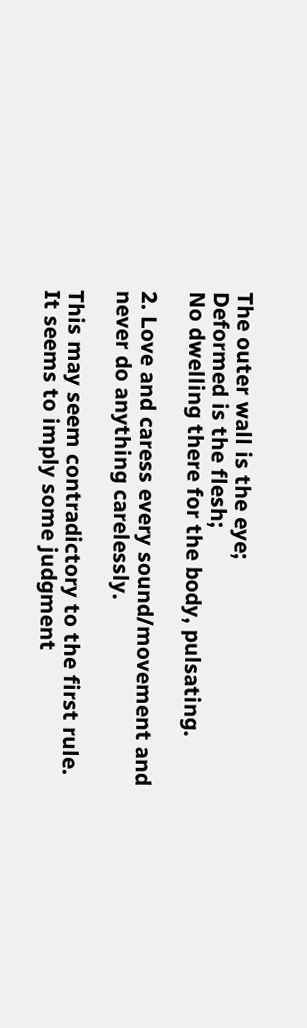The outer wall is the eye;
Deformed is the flesh;
No dwelling there for the body, pulsating.

2. Love and caress every sound/movement and never do anything carelessly.

This may seem contradictory to the first rule. It seems to imply some judgment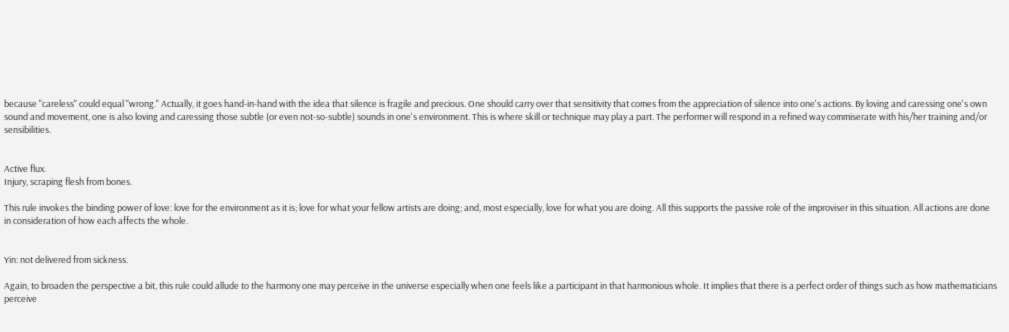because "careless" could equal "wrong." Actually, it goes hand-in-hand with the idea that silence is fragile and precious. One should carry over that sensitivity that comes from the appreciation of silence into one's actions. By loving and caressing one's own sound and movement, one is also loving and caressing those subtle (or even not-so-subtle) sounds in one's environment. This is where skill or technique may play a part. The performer will respond in a refined way commiserate with his/her training and/or sensibilities.


Active flux.
Injury, scraping flesh from bones.

This rule invokes the binding power of love: love for the environment as it is; love for what your fellow artists are doing; and, most especially, love for what you are doing. All this supports the passive role of the improviser in this situation. All actions are done in consideration of how each affects the whole.


Yin: not delivered from sickness.

Again, to broaden the perspective a bit, this rule could allude to the harmony one may perceive in the universe especially when one feels like a participant in that harmonious whole. It implies that there is a perfect order of things such as how mathematicians perceive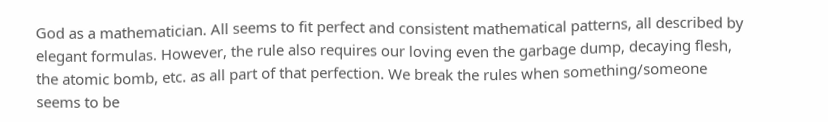God as a mathematician. All seems to fit perfect and consistent mathematical patterns, all described by elegant formulas. However, the rule also requires our loving even the garbage dump, decaying flesh, the atomic bomb, etc. as all part of that perfection. We break the rules when something/someone seems to be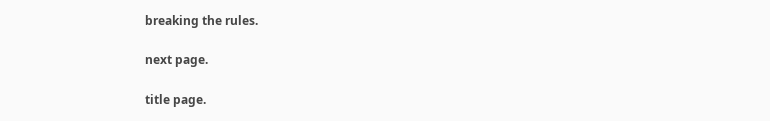breaking the rules.

next page.

title page.